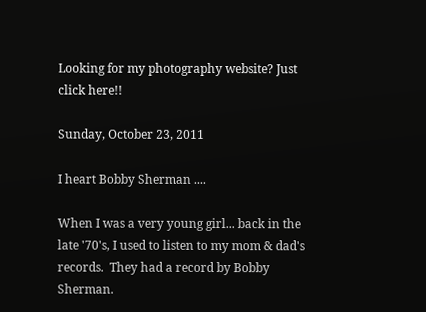Looking for my photography website? Just click here!!

Sunday, October 23, 2011

I heart Bobby Sherman ....

When I was a very young girl... back in the late '70's, I used to listen to my mom & dad's records.  They had a record by Bobby Sherman.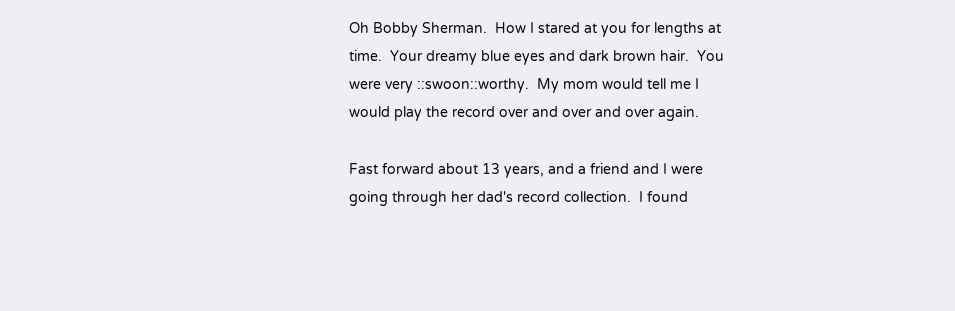Oh Bobby Sherman.  How I stared at you for lengths at time.  Your dreamy blue eyes and dark brown hair.  You were very ::swoon::worthy.  My mom would tell me I would play the record over and over and over again.

Fast forward about 13 years, and a friend and I were going through her dad's record collection.  I found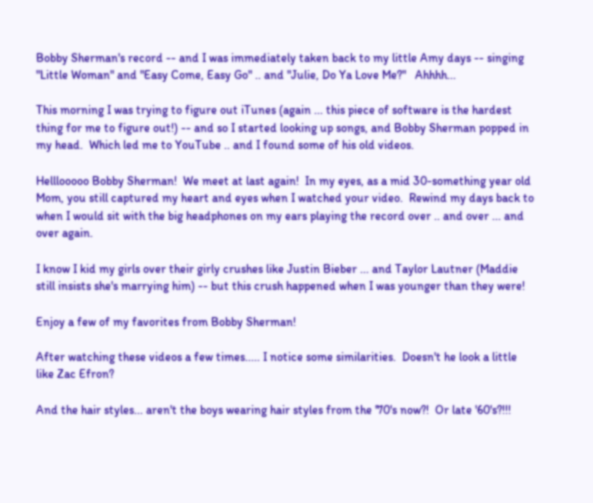Bobby Sherman's record -- and I was immediately taken back to my little Amy days -- singing "Little Woman" and "Easy Come, Easy Go" .. and "Julie, Do Ya Love Me?"   Ahhhh...

This morning I was trying to figure out iTunes (again ... this piece of software is the hardest thing for me to figure out!) -- and so I started looking up songs, and Bobby Sherman popped in my head.  Which led me to YouTube .. and I found some of his old videos.

Helllooooo Bobby Sherman!  We meet at last again!  In my eyes, as a mid 30-something year old Mom, you still captured my heart and eyes when I watched your video.  Rewind my days back to when I would sit with the big headphones on my ears playing the record over .. and over ... and over again.

I know I kid my girls over their girly crushes like Justin Bieber ... and Taylor Lautner (Maddie still insists she's marrying him) -- but this crush happened when I was younger than they were!

Enjoy a few of my favorites from Bobby Sherman!

After watching these videos a few times..... I notice some similarities.  Doesn't he look a little like Zac Efron?

And the hair styles... aren't the boys wearing hair styles from the '70's now?!  Or late '60's?!!!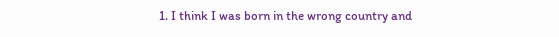1. I think I was born in the wrong country and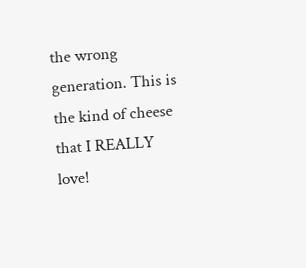the wrong generation. This is the kind of cheese that I REALLY love!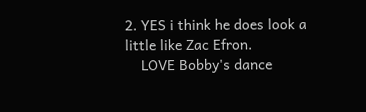2. YES i think he does look a little like Zac Efron.
    LOVE Bobby's dance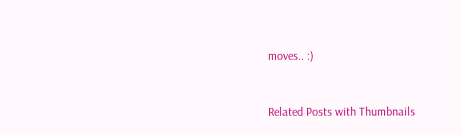moves.. :)


Related Posts with Thumbnails